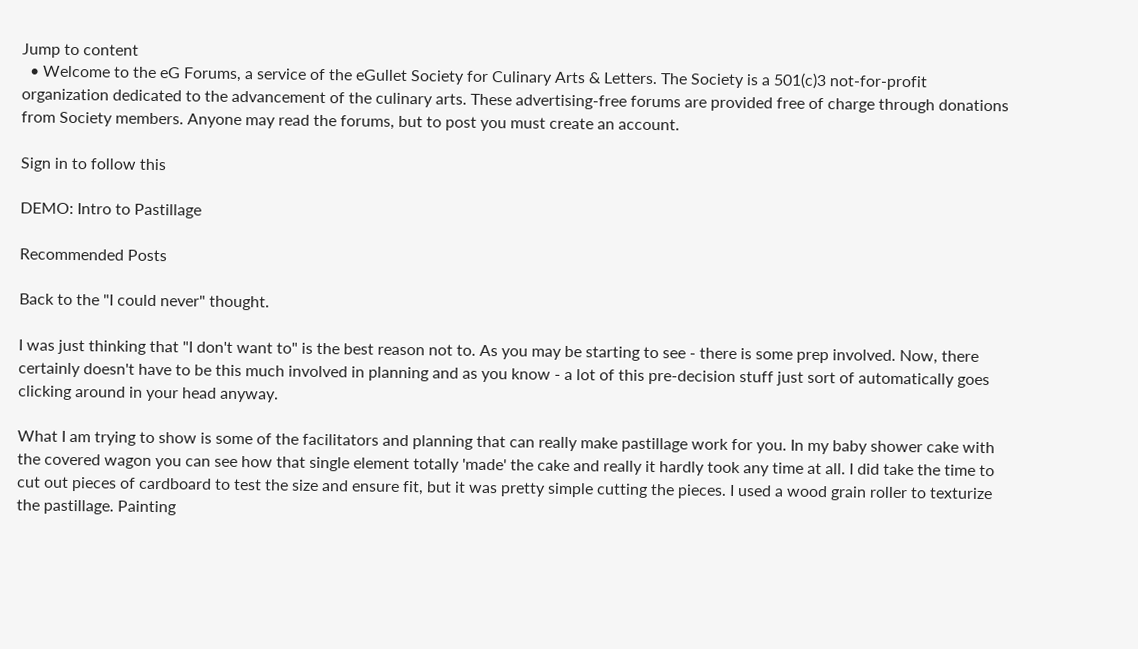Jump to content
  • Welcome to the eG Forums, a service of the eGullet Society for Culinary Arts & Letters. The Society is a 501(c)3 not-for-profit organization dedicated to the advancement of the culinary arts. These advertising-free forums are provided free of charge through donations from Society members. Anyone may read the forums, but to post you must create an account.

Sign in to follow this

DEMO: Intro to Pastillage

Recommended Posts

Back to the "I could never" thought.

I was just thinking that "I don't want to" is the best reason not to. As you may be starting to see - there is some prep involved. Now, there certainly doesn't have to be this much involved in planning and as you know - a lot of this pre-decision stuff just sort of automatically goes clicking around in your head anyway.

What I am trying to show is some of the facilitators and planning that can really make pastillage work for you. In my baby shower cake with the covered wagon you can see how that single element totally 'made' the cake and really it hardly took any time at all. I did take the time to cut out pieces of cardboard to test the size and ensure fit, but it was pretty simple cutting the pieces. I used a wood grain roller to texturize the pastillage. Painting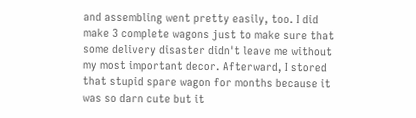and assembling went pretty easily, too. I did make 3 complete wagons just to make sure that some delivery disaster didn't leave me without my most important decor. Afterward, I stored that stupid spare wagon for months because it was so darn cute but it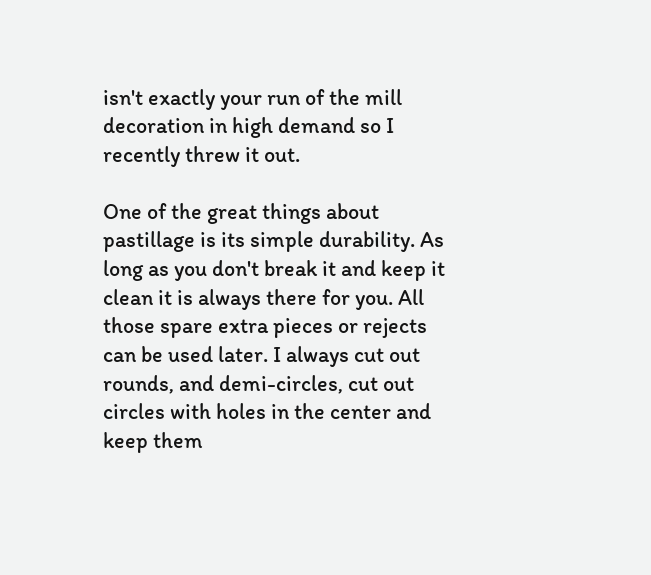isn't exactly your run of the mill decoration in high demand so I recently threw it out.

One of the great things about pastillage is its simple durability. As long as you don't break it and keep it clean it is always there for you. All those spare extra pieces or rejects can be used later. I always cut out rounds, and demi-circles, cut out circles with holes in the center and keep them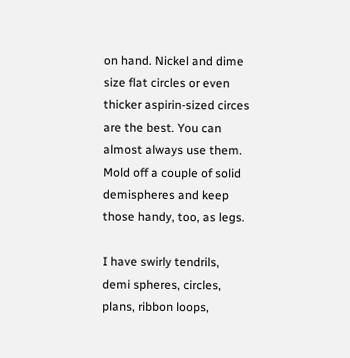on hand. Nickel and dime size flat circles or even thicker aspirin-sized circes are the best. You can almost always use them. Mold off a couple of solid demispheres and keep those handy, too, as legs.

I have swirly tendrils, demi spheres, circles, plans, ribbon loops,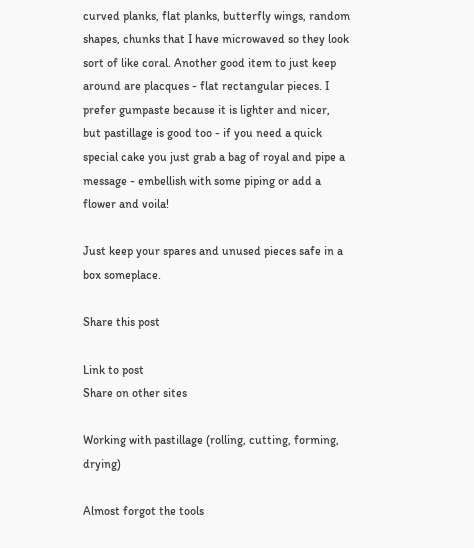curved planks, flat planks, butterfly wings, random shapes, chunks that I have microwaved so they look sort of like coral. Another good item to just keep around are placques - flat rectangular pieces. I prefer gumpaste because it is lighter and nicer, but pastillage is good too - if you need a quick special cake you just grab a bag of royal and pipe a message - embellish with some piping or add a flower and voila!

Just keep your spares and unused pieces safe in a box someplace.

Share this post

Link to post
Share on other sites

Working with pastillage (rolling, cutting, forming, drying)

Almost forgot the tools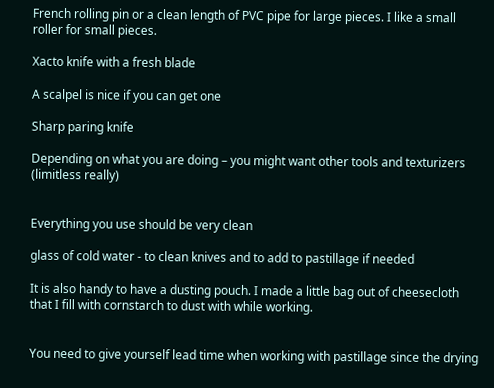French rolling pin or a clean length of PVC pipe for large pieces. I like a small roller for small pieces.

Xacto knife with a fresh blade

A scalpel is nice if you can get one

Sharp paring knife

Depending on what you are doing – you might want other tools and texturizers (limitless really)


Everything you use should be very clean

glass of cold water - to clean knives and to add to pastillage if needed

It is also handy to have a dusting pouch. I made a little bag out of cheesecloth that I fill with cornstarch to dust with while working.


You need to give yourself lead time when working with pastillage since the drying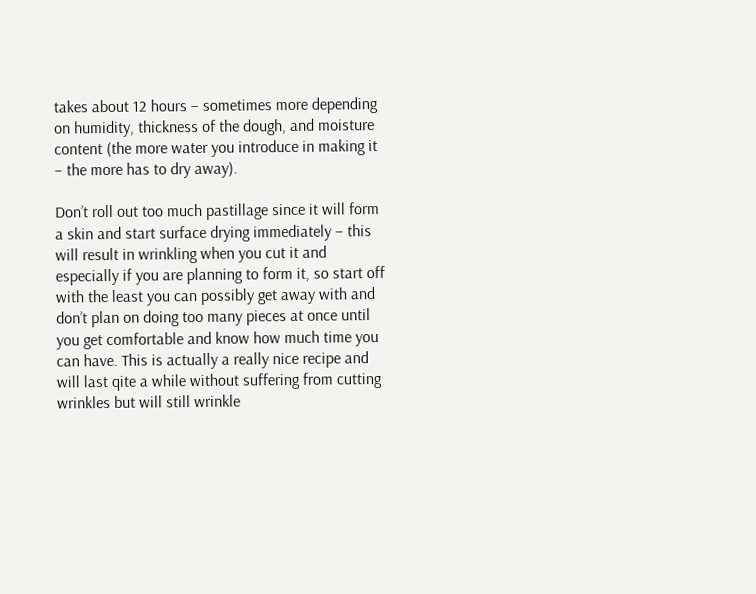takes about 12 hours – sometimes more depending on humidity, thickness of the dough, and moisture content (the more water you introduce in making it – the more has to dry away).

Don’t roll out too much pastillage since it will form a skin and start surface drying immediately – this will result in wrinkling when you cut it and especially if you are planning to form it, so start off with the least you can possibly get away with and don’t plan on doing too many pieces at once until you get comfortable and know how much time you can have. This is actually a really nice recipe and will last qite a while without suffering from cutting wrinkles but will still wrinkle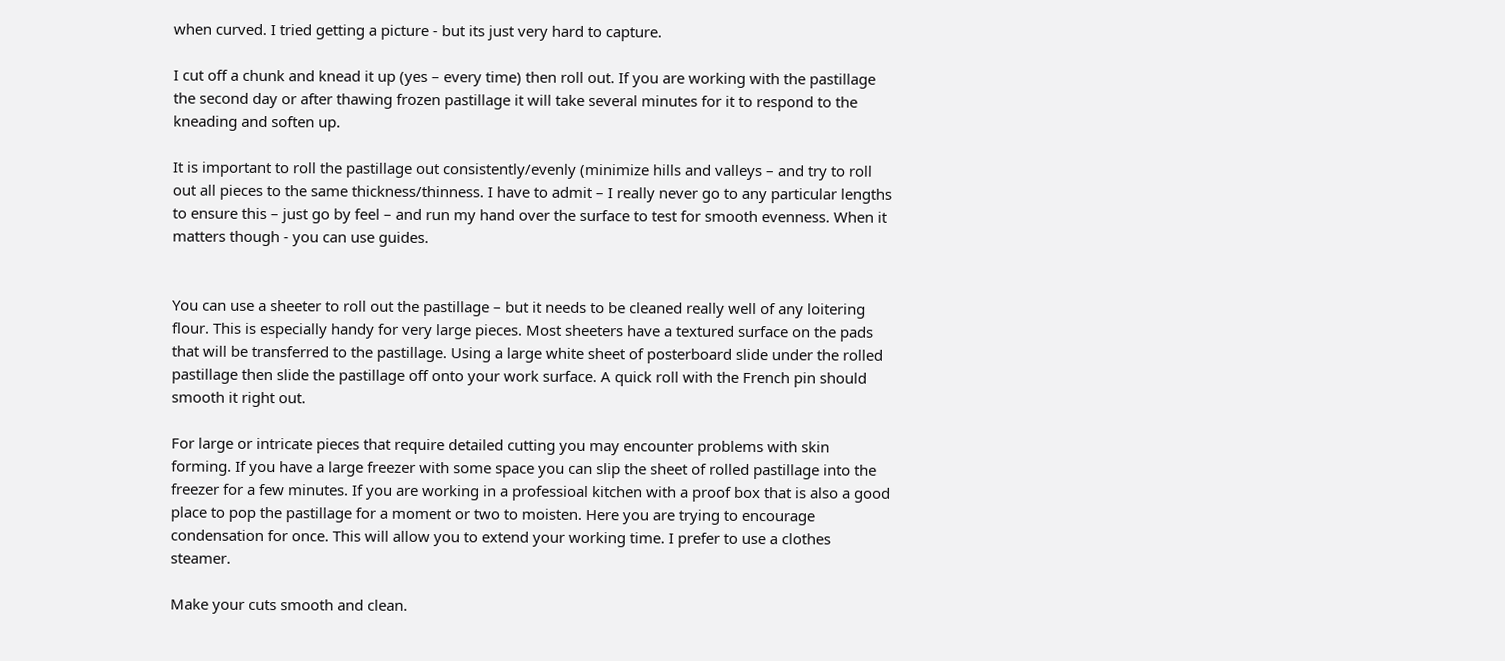when curved. I tried getting a picture - but its just very hard to capture.

I cut off a chunk and knead it up (yes – every time) then roll out. If you are working with the pastillage the second day or after thawing frozen pastillage it will take several minutes for it to respond to the kneading and soften up.

It is important to roll the pastillage out consistently/evenly (minimize hills and valleys – and try to roll out all pieces to the same thickness/thinness. I have to admit – I really never go to any particular lengths to ensure this – just go by feel – and run my hand over the surface to test for smooth evenness. When it matters though - you can use guides.


You can use a sheeter to roll out the pastillage – but it needs to be cleaned really well of any loitering flour. This is especially handy for very large pieces. Most sheeters have a textured surface on the pads that will be transferred to the pastillage. Using a large white sheet of posterboard slide under the rolled pastillage then slide the pastillage off onto your work surface. A quick roll with the French pin should smooth it right out.

For large or intricate pieces that require detailed cutting you may encounter problems with skin forming. If you have a large freezer with some space you can slip the sheet of rolled pastillage into the freezer for a few minutes. If you are working in a professioal kitchen with a proof box that is also a good place to pop the pastillage for a moment or two to moisten. Here you are trying to encourage condensation for once. This will allow you to extend your working time. I prefer to use a clothes steamer.

Make your cuts smooth and clean.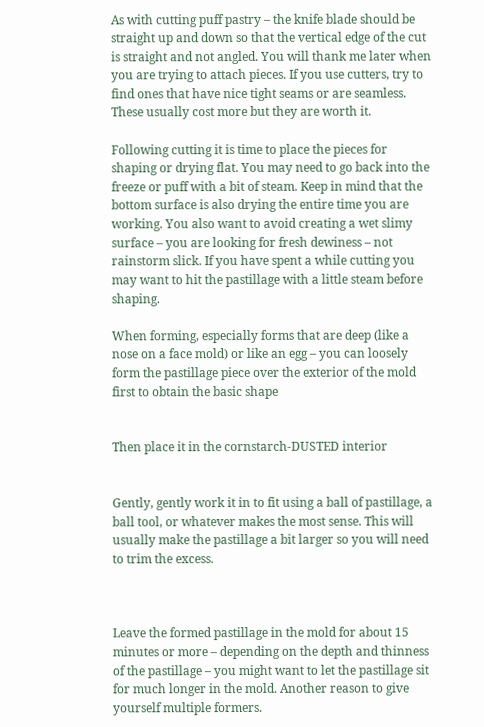As with cutting puff pastry – the knife blade should be straight up and down so that the vertical edge of the cut is straight and not angled. You will thank me later when you are trying to attach pieces. If you use cutters, try to find ones that have nice tight seams or are seamless. These usually cost more but they are worth it.

Following cutting it is time to place the pieces for shaping or drying flat. You may need to go back into the freeze or puff with a bit of steam. Keep in mind that the bottom surface is also drying the entire time you are working. You also want to avoid creating a wet slimy surface – you are looking for fresh dewiness – not rainstorm slick. If you have spent a while cutting you may want to hit the pastillage with a little steam before shaping.

When forming, especially forms that are deep (like a nose on a face mold) or like an egg – you can loosely form the pastillage piece over the exterior of the mold first to obtain the basic shape


Then place it in the cornstarch-DUSTED interior


Gently, gently work it in to fit using a ball of pastillage, a ball tool, or whatever makes the most sense. This will usually make the pastillage a bit larger so you will need to trim the excess.



Leave the formed pastillage in the mold for about 15 minutes or more – depending on the depth and thinness of the pastillage – you might want to let the pastillage sit for much longer in the mold. Another reason to give yourself multiple formers.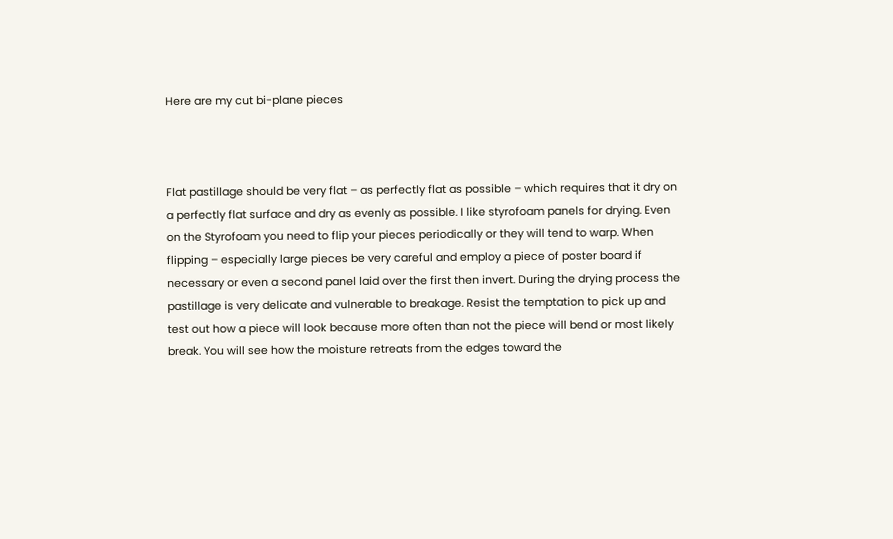Here are my cut bi-plane pieces



Flat pastillage should be very flat – as perfectly flat as possible – which requires that it dry on a perfectly flat surface and dry as evenly as possible. I like styrofoam panels for drying. Even on the Styrofoam you need to flip your pieces periodically or they will tend to warp. When flipping – especially large pieces be very careful and employ a piece of poster board if necessary or even a second panel laid over the first then invert. During the drying process the pastillage is very delicate and vulnerable to breakage. Resist the temptation to pick up and test out how a piece will look because more often than not the piece will bend or most likely break. You will see how the moisture retreats from the edges toward the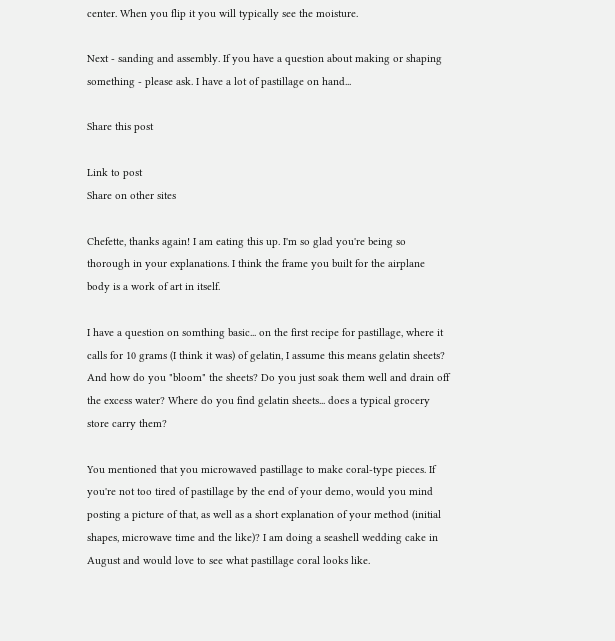center. When you flip it you will typically see the moisture.

Next - sanding and assembly. If you have a question about making or shaping something - please ask. I have a lot of pastillage on hand...

Share this post

Link to post
Share on other sites

Chefette, thanks again! I am eating this up. I'm so glad you're being so thorough in your explanations. I think the frame you built for the airplane body is a work of art in itself.

I have a question on somthing basic... on the first recipe for pastillage, where it calls for 10 grams (I think it was) of gelatin, I assume this means gelatin sheets? And how do you "bloom" the sheets? Do you just soak them well and drain off the excess water? Where do you find gelatin sheets... does a typical grocery store carry them?

You mentioned that you microwaved pastillage to make coral-type pieces. If you're not too tired of pastillage by the end of your demo, would you mind posting a picture of that, as well as a short explanation of your method (initial shapes, microwave time and the like)? I am doing a seashell wedding cake in August and would love to see what pastillage coral looks like.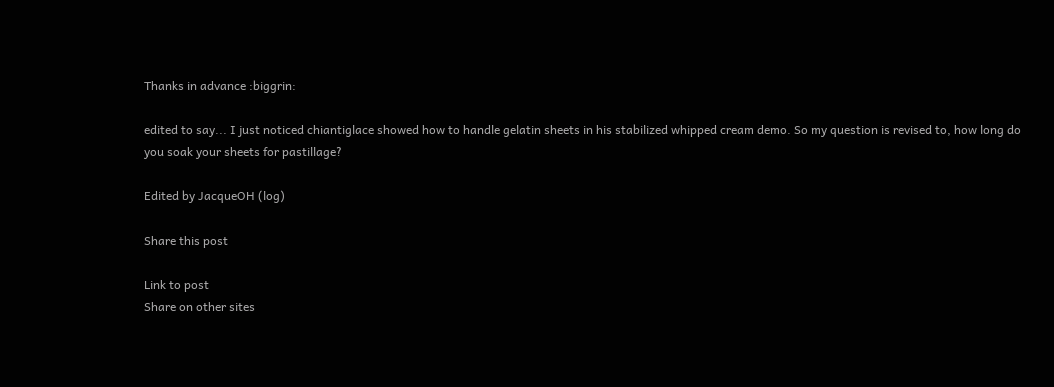Thanks in advance :biggrin:

edited to say... I just noticed chiantiglace showed how to handle gelatin sheets in his stabilized whipped cream demo. So my question is revised to, how long do you soak your sheets for pastillage?

Edited by JacqueOH (log)

Share this post

Link to post
Share on other sites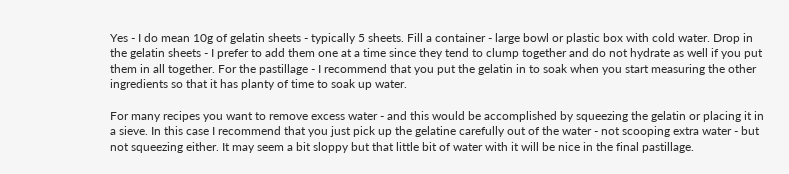Yes - I do mean 10g of gelatin sheets - typically 5 sheets. Fill a container - large bowl or plastic box with cold water. Drop in the gelatin sheets - I prefer to add them one at a time since they tend to clump together and do not hydrate as well if you put them in all together. For the pastillage - I recommend that you put the gelatin in to soak when you start measuring the other ingredients so that it has planty of time to soak up water.

For many recipes you want to remove excess water - and this would be accomplished by squeezing the gelatin or placing it in a sieve. In this case I recommend that you just pick up the gelatine carefully out of the water - not scooping extra water - but not squeezing either. It may seem a bit sloppy but that little bit of water with it will be nice in the final pastillage.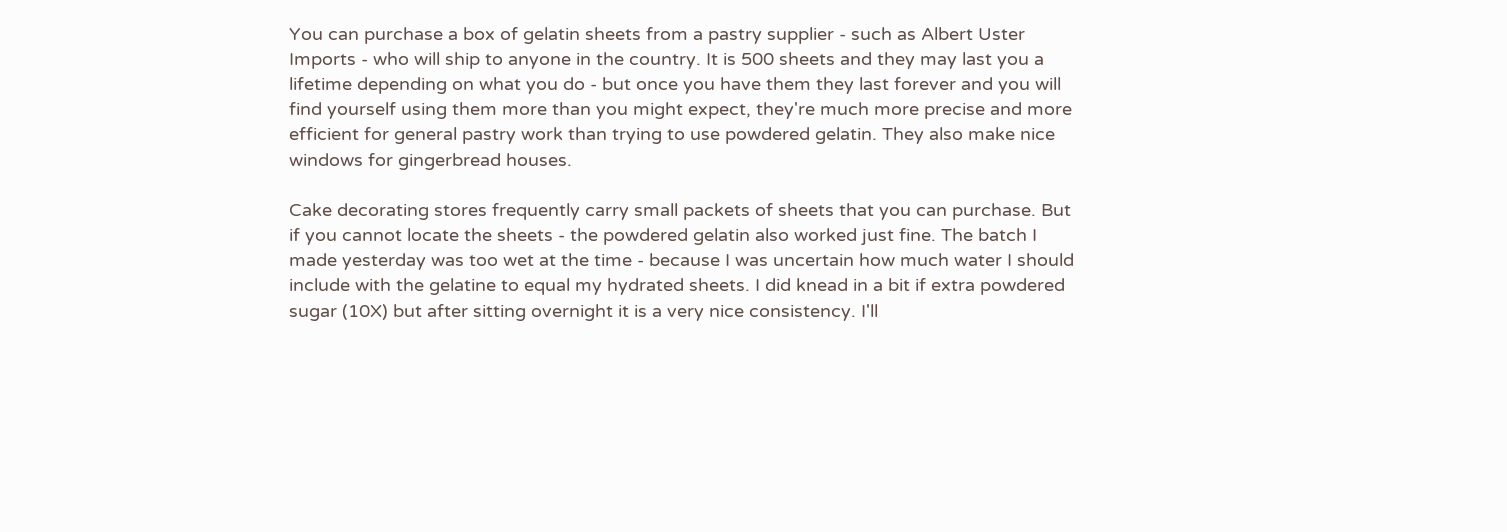You can purchase a box of gelatin sheets from a pastry supplier - such as Albert Uster Imports - who will ship to anyone in the country. It is 500 sheets and they may last you a lifetime depending on what you do - but once you have them they last forever and you will find yourself using them more than you might expect, they're much more precise and more efficient for general pastry work than trying to use powdered gelatin. They also make nice windows for gingerbread houses.

Cake decorating stores frequently carry small packets of sheets that you can purchase. But if you cannot locate the sheets - the powdered gelatin also worked just fine. The batch I made yesterday was too wet at the time - because I was uncertain how much water I should include with the gelatine to equal my hydrated sheets. I did knead in a bit if extra powdered sugar (10X) but after sitting overnight it is a very nice consistency. I'll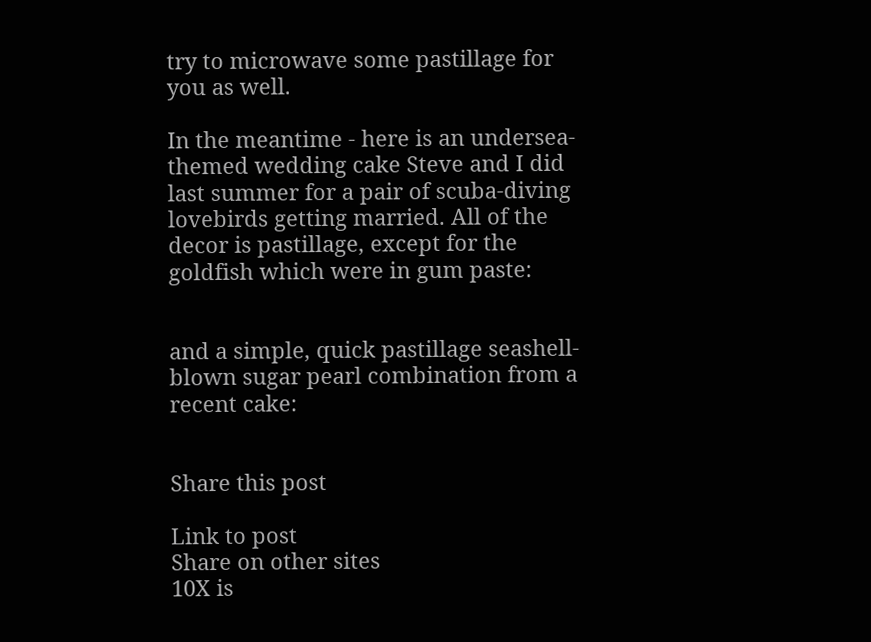try to microwave some pastillage for you as well.

In the meantime - here is an undersea-themed wedding cake Steve and I did last summer for a pair of scuba-diving lovebirds getting married. All of the decor is pastillage, except for the goldfish which were in gum paste:


and a simple, quick pastillage seashell-blown sugar pearl combination from a recent cake:


Share this post

Link to post
Share on other sites
10X is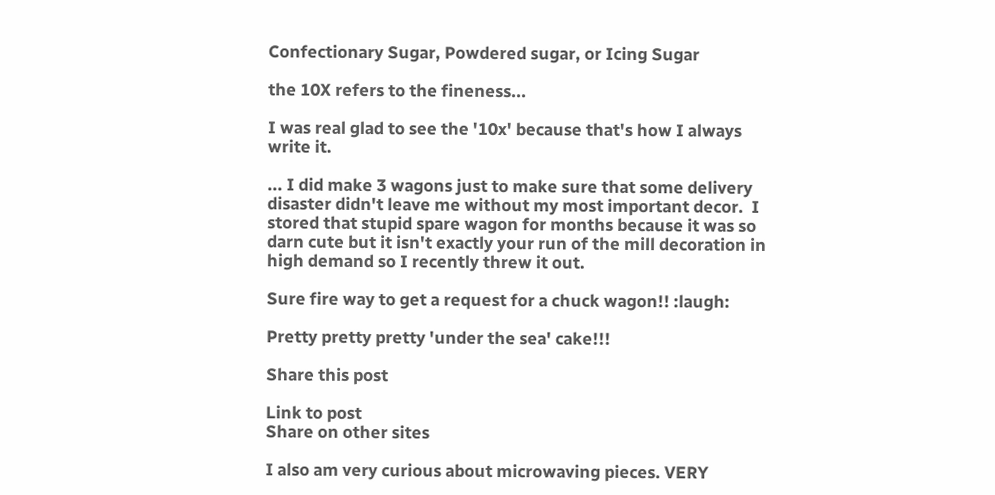Confectionary Sugar, Powdered sugar, or Icing Sugar

the 10X refers to the fineness...

I was real glad to see the '10x' because that's how I always write it.

... I did make 3 wagons just to make sure that some delivery disaster didn't leave me without my most important decor.  I stored that stupid spare wagon for months because it was so darn cute but it isn't exactly your run of the mill decoration in high demand so I recently threw it out.

Sure fire way to get a request for a chuck wagon!! :laugh:

Pretty pretty pretty 'under the sea' cake!!!

Share this post

Link to post
Share on other sites

I also am very curious about microwaving pieces. VERY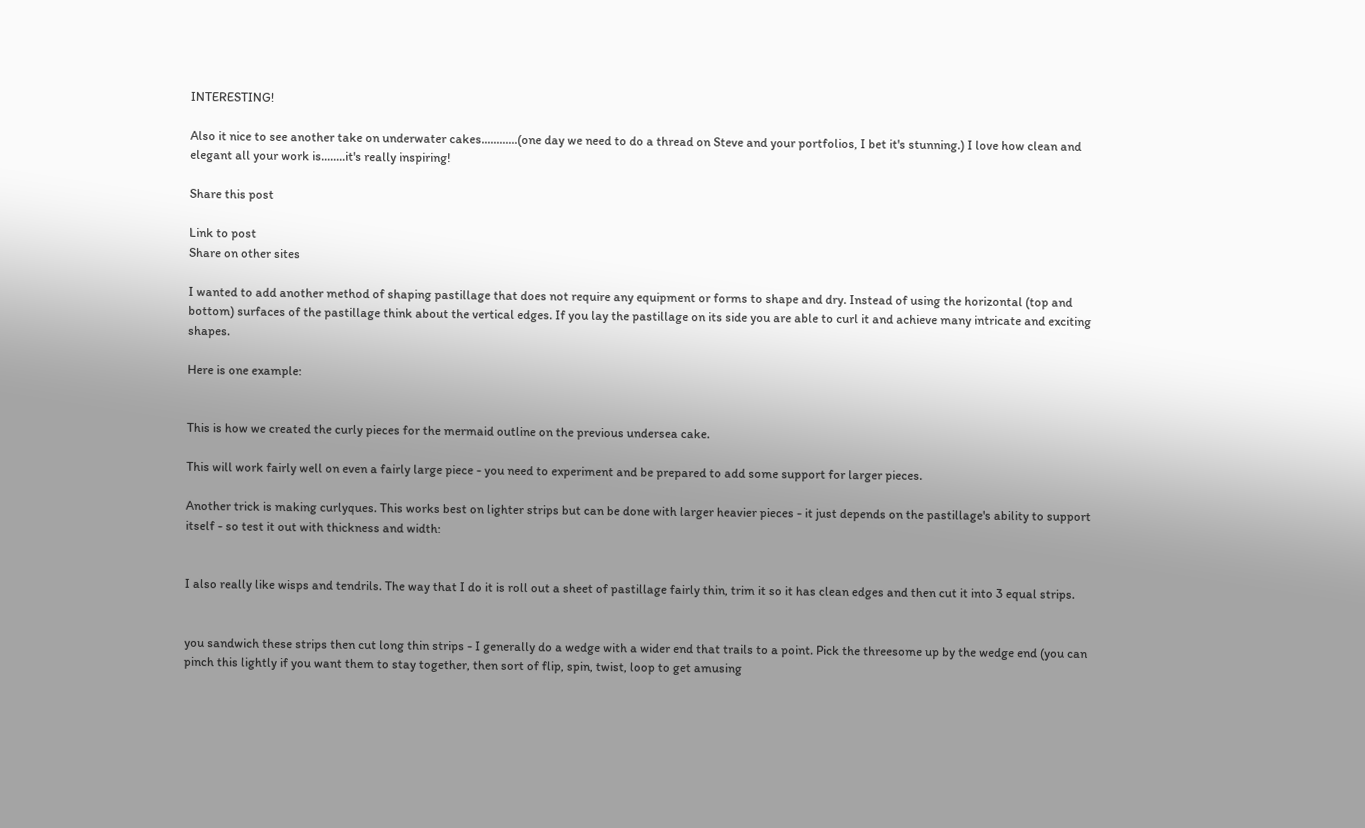INTERESTING!

Also it nice to see another take on underwater cakes............(one day we need to do a thread on Steve and your portfolios, I bet it's stunning.) I love how clean and elegant all your work is........it's really inspiring!

Share this post

Link to post
Share on other sites

I wanted to add another method of shaping pastillage that does not require any equipment or forms to shape and dry. Instead of using the horizontal (top and bottom) surfaces of the pastillage think about the vertical edges. If you lay the pastillage on its side you are able to curl it and achieve many intricate and exciting shapes.

Here is one example:


This is how we created the curly pieces for the mermaid outline on the previous undersea cake.

This will work fairly well on even a fairly large piece - you need to experiment and be prepared to add some support for larger pieces.

Another trick is making curlyques. This works best on lighter strips but can be done with larger heavier pieces - it just depends on the pastillage's ability to support itself - so test it out with thickness and width:


I also really like wisps and tendrils. The way that I do it is roll out a sheet of pastillage fairly thin, trim it so it has clean edges and then cut it into 3 equal strips.


you sandwich these strips then cut long thin strips - I generally do a wedge with a wider end that trails to a point. Pick the threesome up by the wedge end (you can pinch this lightly if you want them to stay together, then sort of flip, spin, twist, loop to get amusing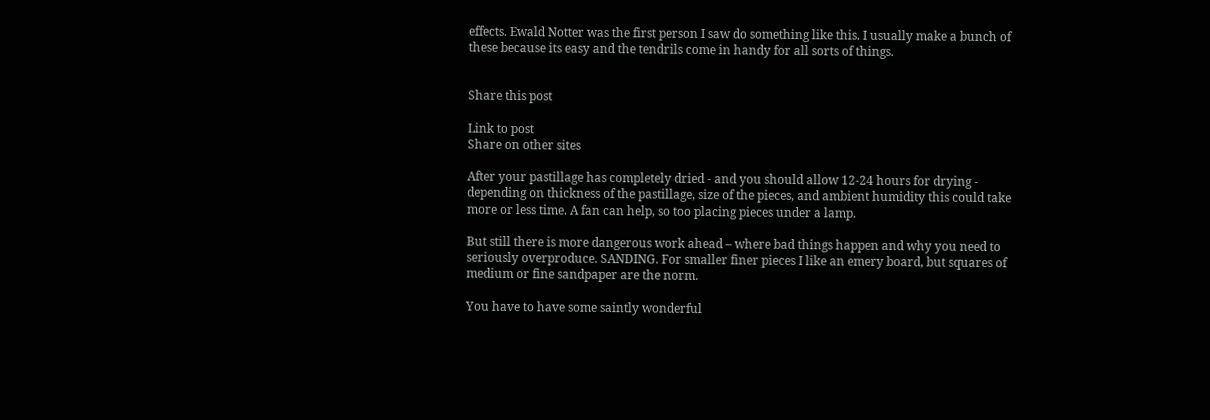effects. Ewald Notter was the first person I saw do something like this. I usually make a bunch of these because its easy and the tendrils come in handy for all sorts of things.


Share this post

Link to post
Share on other sites

After your pastillage has completely dried - and you should allow 12-24 hours for drying - depending on thickness of the pastillage, size of the pieces, and ambient humidity this could take more or less time. A fan can help, so too placing pieces under a lamp.

But still there is more dangerous work ahead – where bad things happen and why you need to seriously overproduce. SANDING. For smaller finer pieces I like an emery board, but squares of medium or fine sandpaper are the norm.

You have to have some saintly wonderful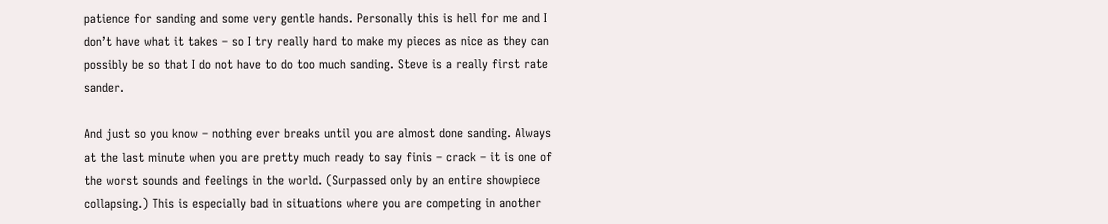patience for sanding and some very gentle hands. Personally this is hell for me and I don’t have what it takes – so I try really hard to make my pieces as nice as they can possibly be so that I do not have to do too much sanding. Steve is a really first rate sander.

And just so you know – nothing ever breaks until you are almost done sanding. Always at the last minute when you are pretty much ready to say finis – crack – it is one of the worst sounds and feelings in the world. (Surpassed only by an entire showpiece collapsing.) This is especially bad in situations where you are competing in another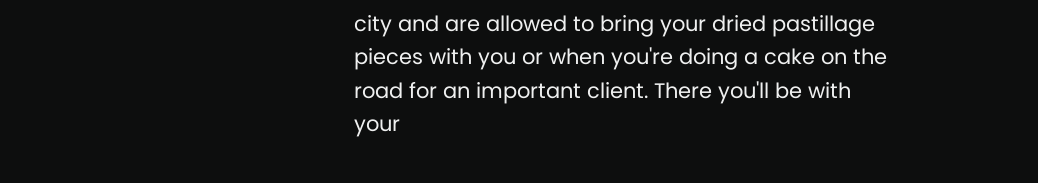city and are allowed to bring your dried pastillage pieces with you or when you're doing a cake on the road for an important client. There you'll be with your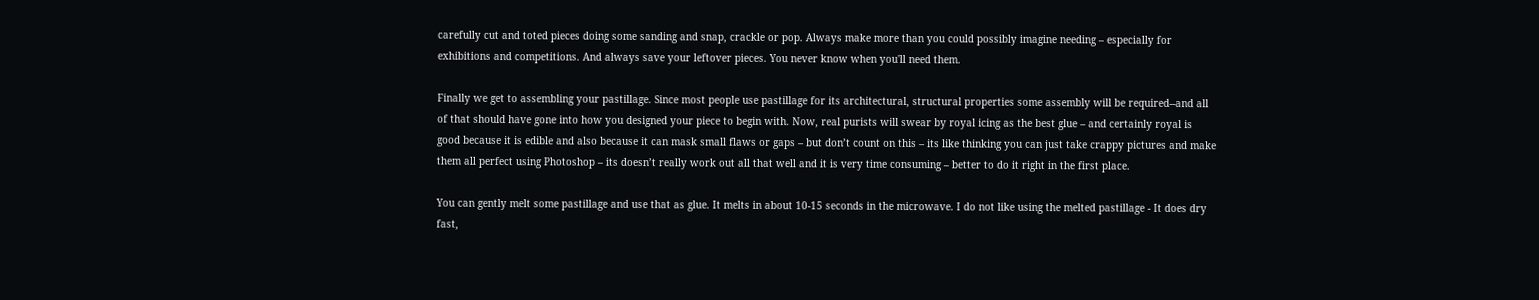carefully cut and toted pieces doing some sanding and snap, crackle or pop. Always make more than you could possibly imagine needing – especially for exhibitions and competitions. And always save your leftover pieces. You never know when you'll need them.

Finally we get to assembling your pastillage. Since most people use pastillage for its architectural, structural properties some assembly will be required--and all of that should have gone into how you designed your piece to begin with. Now, real purists will swear by royal icing as the best glue – and certainly royal is good because it is edible and also because it can mask small flaws or gaps – but don’t count on this – its like thinking you can just take crappy pictures and make them all perfect using Photoshop – its doesn’t really work out all that well and it is very time consuming – better to do it right in the first place.

You can gently melt some pastillage and use that as glue. It melts in about 10-15 seconds in the microwave. I do not like using the melted pastillage - It does dry fast,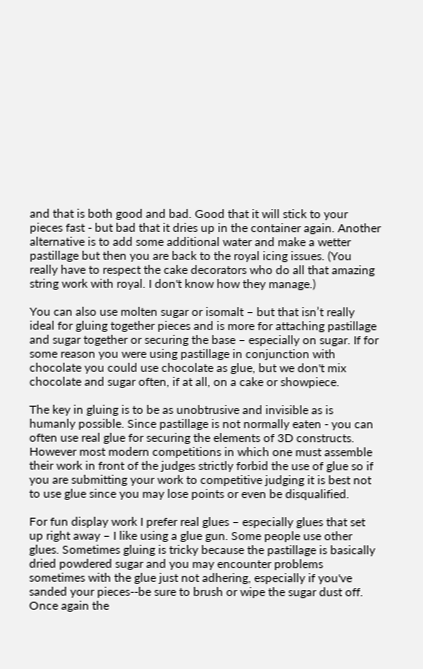and that is both good and bad. Good that it will stick to your pieces fast - but bad that it dries up in the container again. Another alternative is to add some additional water and make a wetter pastillage but then you are back to the royal icing issues. (You really have to respect the cake decorators who do all that amazing string work with royal. I don't know how they manage.)

You can also use molten sugar or isomalt – but that isn’t really ideal for gluing together pieces and is more for attaching pastillage and sugar together or securing the base – especially on sugar. If for some reason you were using pastillage in conjunction with chocolate you could use chocolate as glue, but we don't mix chocolate and sugar often, if at all, on a cake or showpiece.

The key in gluing is to be as unobtrusive and invisible as is humanly possible. Since pastillage is not normally eaten - you can often use real glue for securing the elements of 3D constructs. However most modern competitions in which one must assemble their work in front of the judges strictly forbid the use of glue so if you are submitting your work to competitive judging it is best not to use glue since you may lose points or even be disqualified.

For fun display work I prefer real glues – especially glues that set up right away – I like using a glue gun. Some people use other glues. Sometimes gluing is tricky because the pastillage is basically dried powdered sugar and you may encounter problems sometimes with the glue just not adhering, especially if you've sanded your pieces--be sure to brush or wipe the sugar dust off. Once again the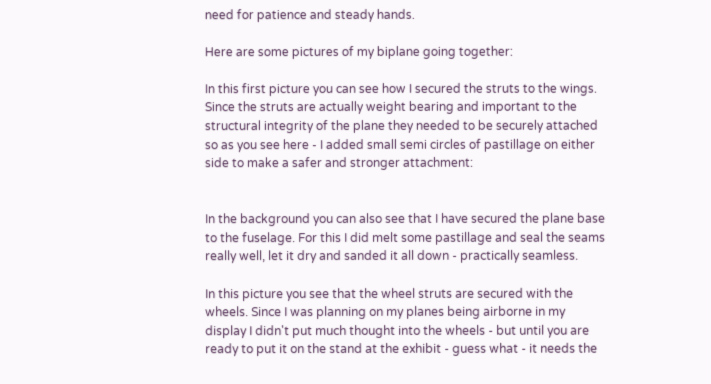need for patience and steady hands.

Here are some pictures of my biplane going together:

In this first picture you can see how I secured the struts to the wings. Since the struts are actually weight bearing and important to the structural integrity of the plane they needed to be securely attached so as you see here - I added small semi circles of pastillage on either side to make a safer and stronger attachment:


In the background you can also see that I have secured the plane base to the fuselage. For this I did melt some pastillage and seal the seams really well, let it dry and sanded it all down - practically seamless.

In this picture you see that the wheel struts are secured with the wheels. Since I was planning on my planes being airborne in my display I didn't put much thought into the wheels - but until you are ready to put it on the stand at the exhibit - guess what - it needs the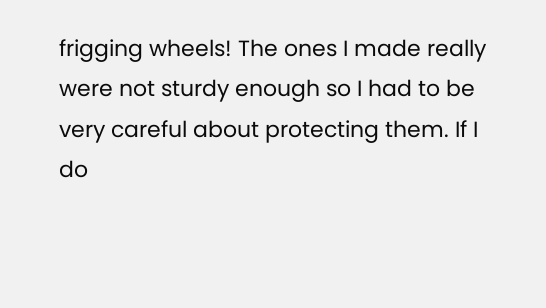frigging wheels! The ones I made really were not sturdy enough so I had to be very careful about protecting them. If I do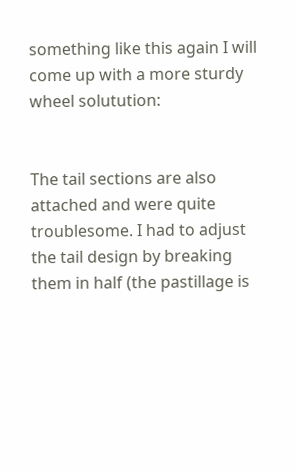something like this again I will come up with a more sturdy wheel solutution:


The tail sections are also attached and were quite troublesome. I had to adjust the tail design by breaking them in half (the pastillage is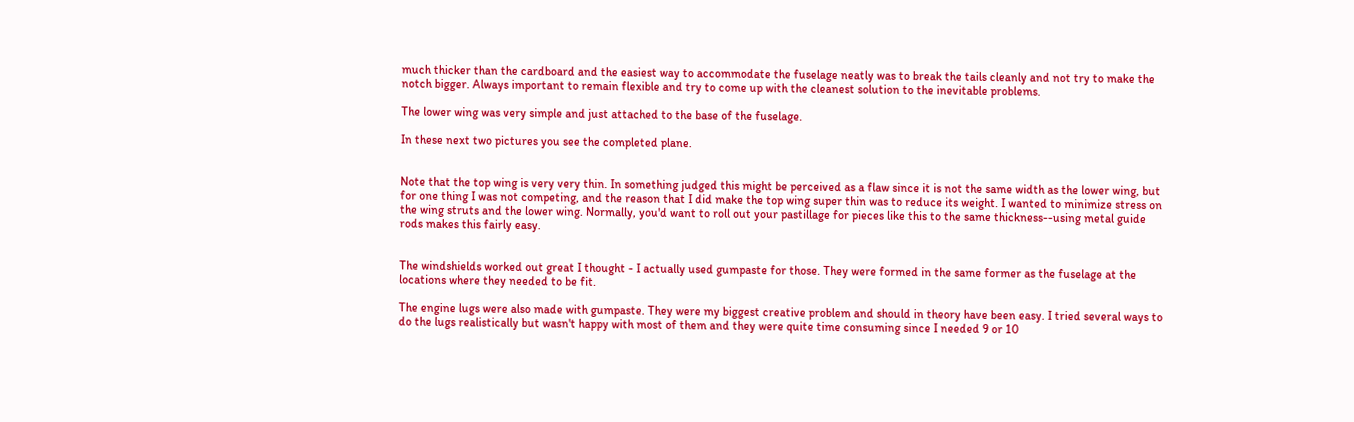much thicker than the cardboard and the easiest way to accommodate the fuselage neatly was to break the tails cleanly and not try to make the notch bigger. Always important to remain flexible and try to come up with the cleanest solution to the inevitable problems.

The lower wing was very simple and just attached to the base of the fuselage.

In these next two pictures you see the completed plane.


Note that the top wing is very very thin. In something judged this might be perceived as a flaw since it is not the same width as the lower wing, but for one thing I was not competing, and the reason that I did make the top wing super thin was to reduce its weight. I wanted to minimize stress on the wing struts and the lower wing. Normally, you'd want to roll out your pastillage for pieces like this to the same thickness--using metal guide rods makes this fairly easy.


The windshields worked out great I thought - I actually used gumpaste for those. They were formed in the same former as the fuselage at the locations where they needed to be fit.

The engine lugs were also made with gumpaste. They were my biggest creative problem and should in theory have been easy. I tried several ways to do the lugs realistically but wasn't happy with most of them and they were quite time consuming since I needed 9 or 10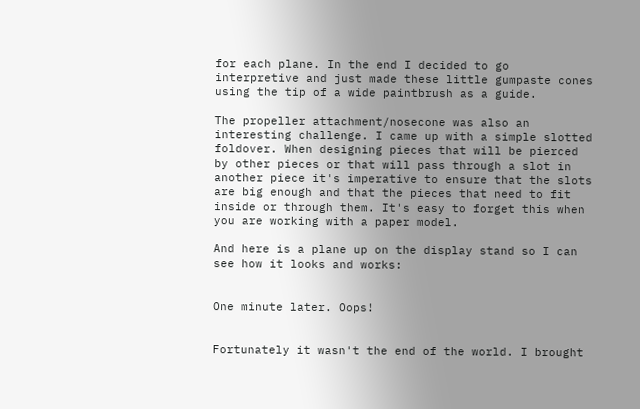for each plane. In the end I decided to go interpretive and just made these little gumpaste cones using the tip of a wide paintbrush as a guide.

The propeller attachment/nosecone was also an interesting challenge. I came up with a simple slotted foldover. When designing pieces that will be pierced by other pieces or that will pass through a slot in another piece it's imperative to ensure that the slots are big enough and that the pieces that need to fit inside or through them. It's easy to forget this when you are working with a paper model.

And here is a plane up on the display stand so I can see how it looks and works:


One minute later. Oops!


Fortunately it wasn't the end of the world. I brought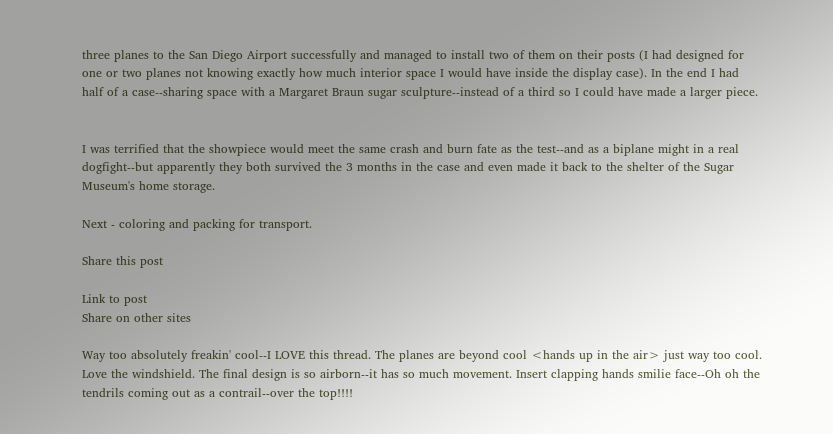three planes to the San Diego Airport successfully and managed to install two of them on their posts (I had designed for one or two planes not knowing exactly how much interior space I would have inside the display case). In the end I had half of a case--sharing space with a Margaret Braun sugar sculpture--instead of a third so I could have made a larger piece.


I was terrified that the showpiece would meet the same crash and burn fate as the test--and as a biplane might in a real dogfight--but apparently they both survived the 3 months in the case and even made it back to the shelter of the Sugar Museum's home storage.

Next - coloring and packing for transport.

Share this post

Link to post
Share on other sites

Way too absolutely freakin' cool--I LOVE this thread. The planes are beyond cool <hands up in the air> just way too cool. Love the windshield. The final design is so airborn--it has so much movement. Insert clapping hands smilie face--Oh oh the tendrils coming out as a contrail--over the top!!!!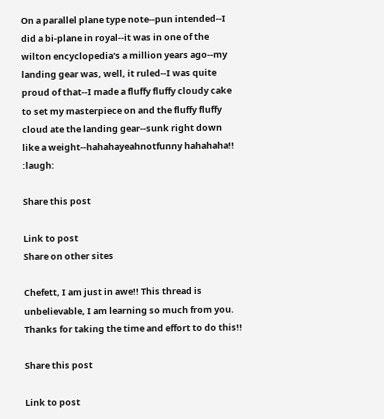On a parallel plane type note--pun intended--I did a bi-plane in royal--it was in one of the wilton encyclopedia's a million years ago--my landing gear was, well, it ruled--I was quite proud of that--I made a fluffy fluffy cloudy cake to set my masterpiece on and the fluffy fluffy cloud ate the landing gear--sunk right down like a weight--hahahayeahnotfunny hahahaha!! :laugh:

Share this post

Link to post
Share on other sites

Chefett, I am just in awe!! This thread is unbelievable, I am learning so much from you. Thanks for taking the time and effort to do this!!

Share this post

Link to post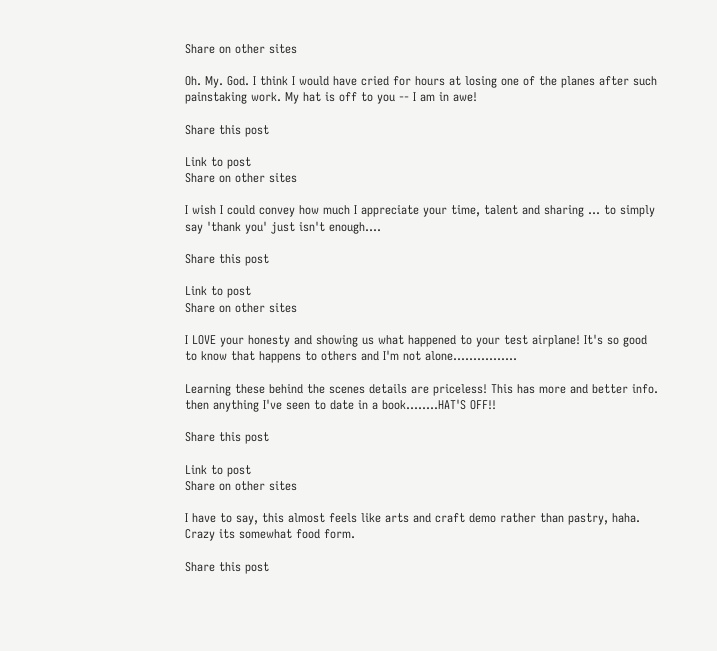Share on other sites

Oh. My. God. I think I would have cried for hours at losing one of the planes after such painstaking work. My hat is off to you -- I am in awe!

Share this post

Link to post
Share on other sites

I wish I could convey how much I appreciate your time, talent and sharing ... to simply say 'thank you' just isn't enough....

Share this post

Link to post
Share on other sites

I LOVE your honesty and showing us what happened to your test airplane! It's so good to know that happens to others and I'm not alone................

Learning these behind the scenes details are priceless! This has more and better info. then anything I've seen to date in a book........HAT'S OFF!!

Share this post

Link to post
Share on other sites

I have to say, this almost feels like arts and craft demo rather than pastry, haha. Crazy its somewhat food form.

Share this post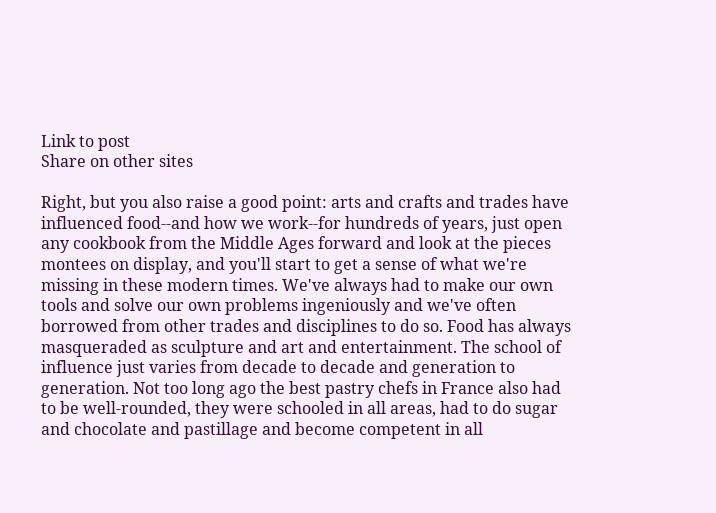Link to post
Share on other sites

Right, but you also raise a good point: arts and crafts and trades have influenced food--and how we work--for hundreds of years, just open any cookbook from the Middle Ages forward and look at the pieces montees on display, and you'll start to get a sense of what we're missing in these modern times. We've always had to make our own tools and solve our own problems ingeniously and we've often borrowed from other trades and disciplines to do so. Food has always masqueraded as sculpture and art and entertainment. The school of influence just varies from decade to decade and generation to generation. Not too long ago the best pastry chefs in France also had to be well-rounded, they were schooled in all areas, had to do sugar and chocolate and pastillage and become competent in all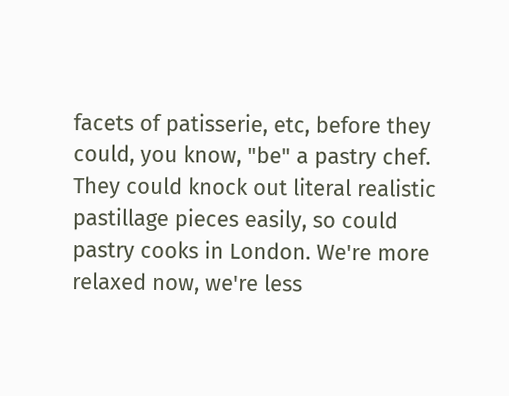facets of patisserie, etc, before they could, you know, "be" a pastry chef. They could knock out literal realistic pastillage pieces easily, so could pastry cooks in London. We're more relaxed now, we're less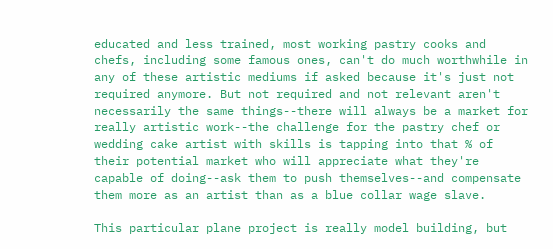educated and less trained, most working pastry cooks and chefs, including some famous ones, can't do much worthwhile in any of these artistic mediums if asked because it's just not required anymore. But not required and not relevant aren't necessarily the same things--there will always be a market for really artistic work--the challenge for the pastry chef or wedding cake artist with skills is tapping into that % of their potential market who will appreciate what they're capable of doing--ask them to push themselves--and compensate them more as an artist than as a blue collar wage slave.

This particular plane project is really model building, but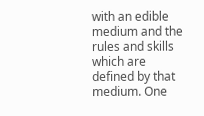with an edible medium and the rules and skills which are defined by that medium. One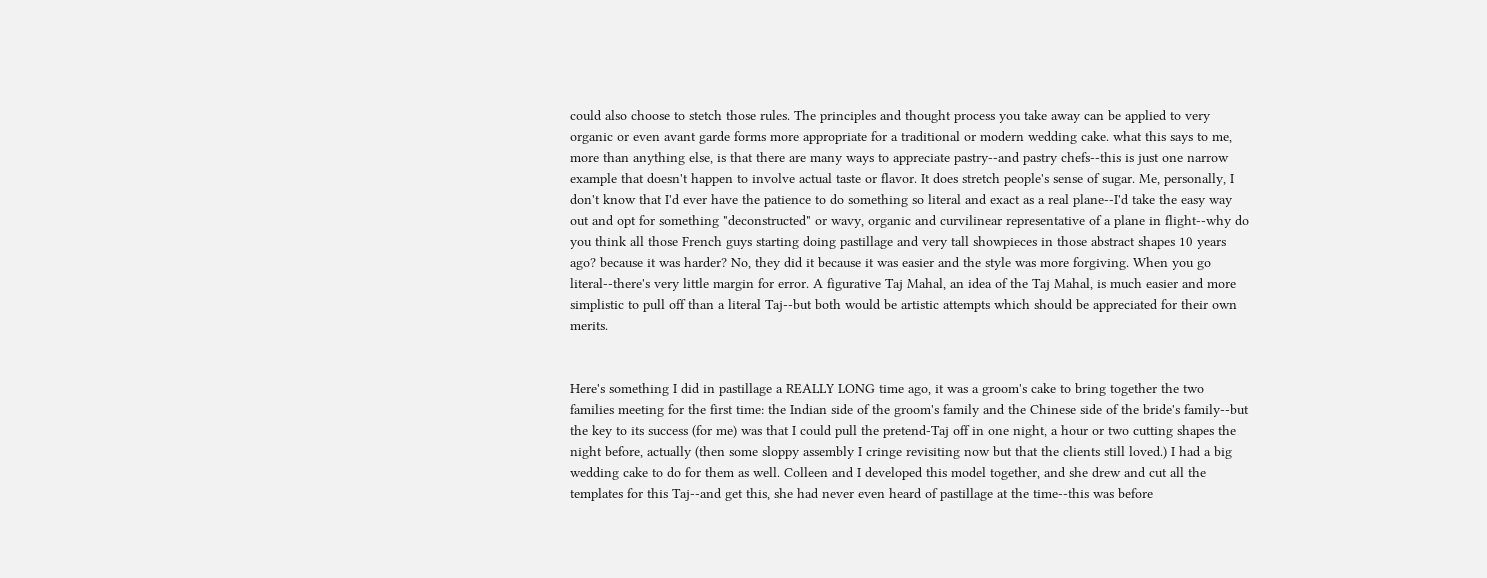could also choose to stetch those rules. The principles and thought process you take away can be applied to very organic or even avant garde forms more appropriate for a traditional or modern wedding cake. what this says to me, more than anything else, is that there are many ways to appreciate pastry--and pastry chefs--this is just one narrow example that doesn't happen to involve actual taste or flavor. It does stretch people's sense of sugar. Me, personally, I don't know that I'd ever have the patience to do something so literal and exact as a real plane--I'd take the easy way out and opt for something "deconstructed" or wavy, organic and curvilinear representative of a plane in flight--why do you think all those French guys starting doing pastillage and very tall showpieces in those abstract shapes 10 years ago? because it was harder? No, they did it because it was easier and the style was more forgiving. When you go literal--there's very little margin for error. A figurative Taj Mahal, an idea of the Taj Mahal, is much easier and more simplistic to pull off than a literal Taj--but both would be artistic attempts which should be appreciated for their own merits.


Here's something I did in pastillage a REALLY LONG time ago, it was a groom's cake to bring together the two families meeting for the first time: the Indian side of the groom's family and the Chinese side of the bride's family--but the key to its success (for me) was that I could pull the pretend-Taj off in one night, a hour or two cutting shapes the night before, actually (then some sloppy assembly I cringe revisiting now but that the clients still loved.) I had a big wedding cake to do for them as well. Colleen and I developed this model together, and she drew and cut all the templates for this Taj--and get this, she had never even heard of pastillage at the time--this was before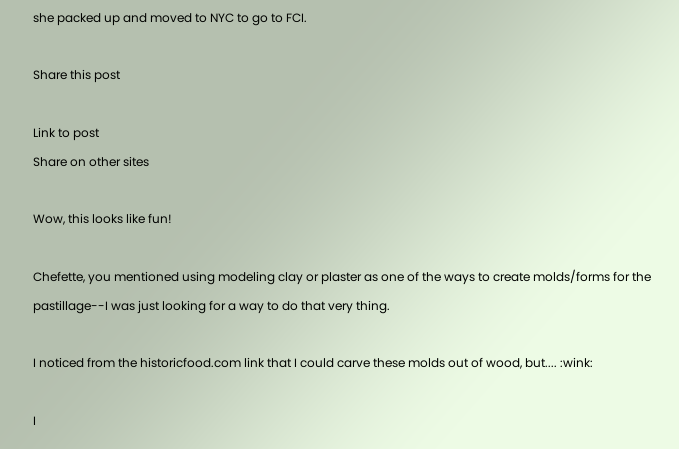she packed up and moved to NYC to go to FCI.

Share this post

Link to post
Share on other sites

Wow, this looks like fun!

Chefette, you mentioned using modeling clay or plaster as one of the ways to create molds/forms for the pastillage--I was just looking for a way to do that very thing.

I noticed from the historicfood.com link that I could carve these molds out of wood, but.... :wink:

I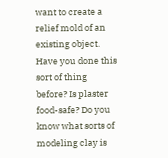want to create a relief mold of an existing object. Have you done this sort of thing before? Is plaster food-safe? Do you know what sorts of modeling clay is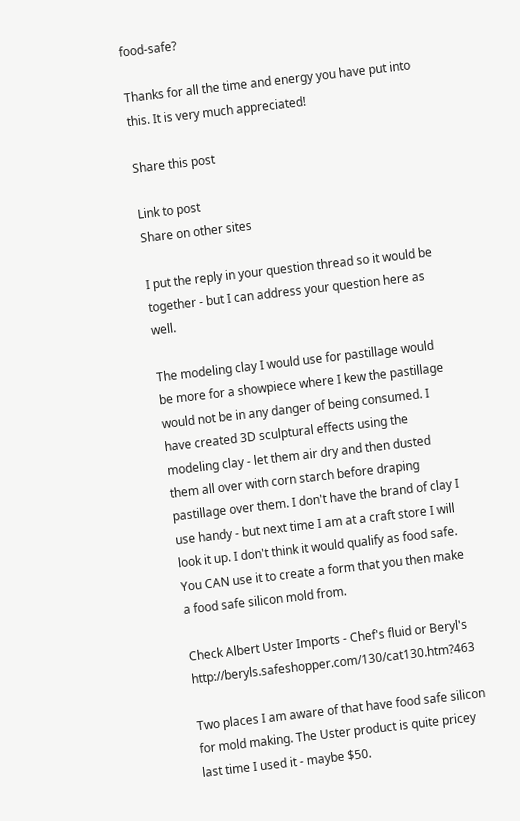food-safe?

Thanks for all the time and energy you have put into this. It is very much appreciated!

Share this post

Link to post
Share on other sites

I put the reply in your question thread so it would be together - but I can address your question here as well.

The modeling clay I would use for pastillage would be more for a showpiece where I kew the pastillage would not be in any danger of being consumed. I have created 3D sculptural effects using the modeling clay - let them air dry and then dusted them all over with corn starch before draping pastillage over them. I don't have the brand of clay I use handy - but next time I am at a craft store I will look it up. I don't think it would qualify as food safe. You CAN use it to create a form that you then make a food safe silicon mold from.

Check Albert Uster Imports - Chef's fluid or Beryl's http://beryls.safeshopper.com/130/cat130.htm?463

Two places I am aware of that have food safe silicon for mold making. The Uster product is quite pricey last time I used it - maybe $50.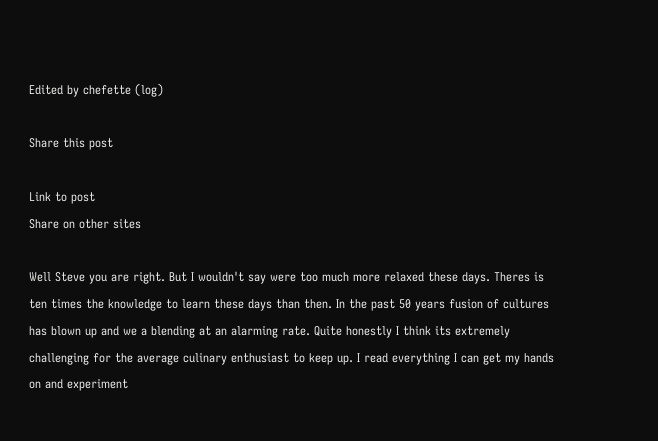Edited by chefette (log)

Share this post

Link to post
Share on other sites

Well Steve you are right. But I wouldn't say were too much more relaxed these days. Theres is ten times the knowledge to learn these days than then. In the past 50 years fusion of cultures has blown up and we a blending at an alarming rate. Quite honestly I think its extremely challenging for the average culinary enthusiast to keep up. I read everything I can get my hands on and experiment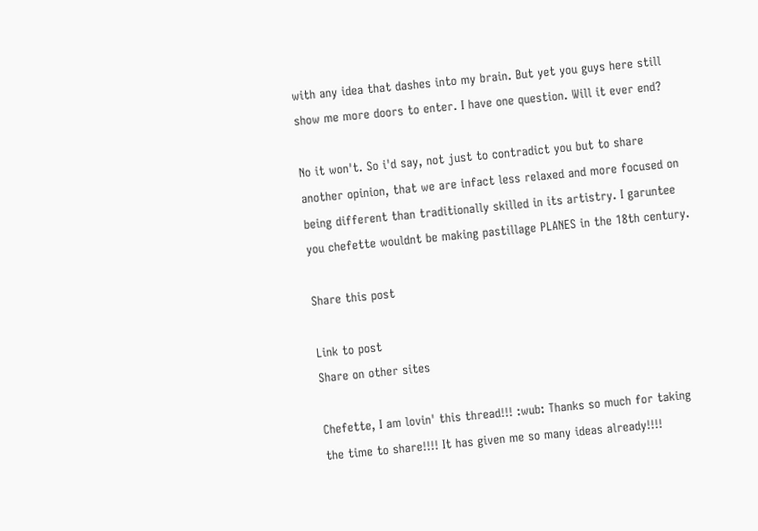with any idea that dashes into my brain. But yet you guys here still show me more doors to enter. I have one question. Will it ever end?

No it won't. So i'd say, not just to contradict you but to share another opinion, that we are infact less relaxed and more focused on being different than traditionally skilled in its artistry. I garuntee you chefette wouldnt be making pastillage PLANES in the 18th century.

Share this post

Link to post
Share on other sites

Chefette, I am lovin' this thread!!! :wub: Thanks so much for taking the time to share!!!! It has given me so many ideas already!!!!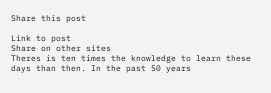Share this post

Link to post
Share on other sites
Theres is ten times the knowledge to learn these days than then. In the past 50 years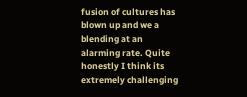fusion of cultures has blown up and we a blending at an alarming rate. Quite honestly I think its extremely challenging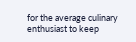for the average culinary enthusiast to keep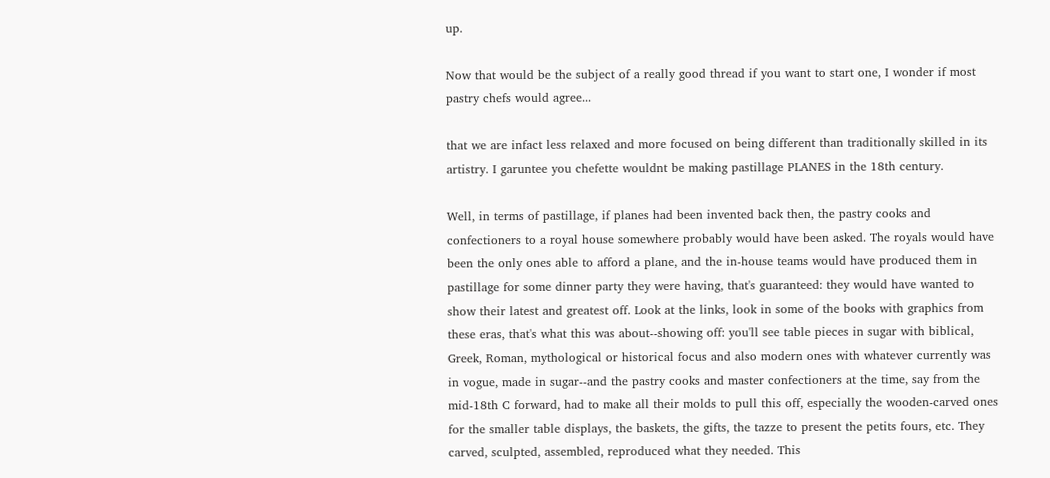up.

Now that would be the subject of a really good thread if you want to start one, I wonder if most pastry chefs would agree...

that we are infact less relaxed and more focused on being different than traditionally skilled in its artistry. I garuntee you chefette wouldnt be making pastillage PLANES in the 18th century.

Well, in terms of pastillage, if planes had been invented back then, the pastry cooks and confectioners to a royal house somewhere probably would have been asked. The royals would have been the only ones able to afford a plane, and the in-house teams would have produced them in pastillage for some dinner party they were having, that's guaranteed: they would have wanted to show their latest and greatest off. Look at the links, look in some of the books with graphics from these eras, that's what this was about--showing off: you'll see table pieces in sugar with biblical, Greek, Roman, mythological or historical focus and also modern ones with whatever currently was in vogue, made in sugar--and the pastry cooks and master confectioners at the time, say from the mid-18th C forward, had to make all their molds to pull this off, especially the wooden-carved ones for the smaller table displays, the baskets, the gifts, the tazze to present the petits fours, etc. They carved, sculpted, assembled, reproduced what they needed. This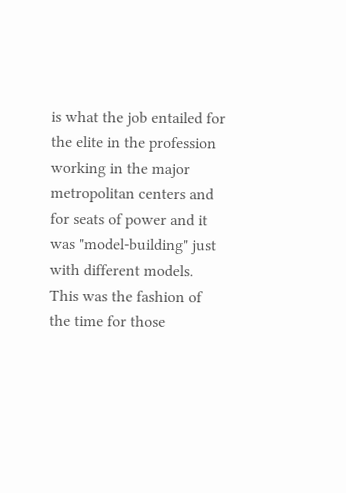is what the job entailed for the elite in the profession working in the major metropolitan centers and for seats of power and it was "model-building" just with different models. This was the fashion of the time for those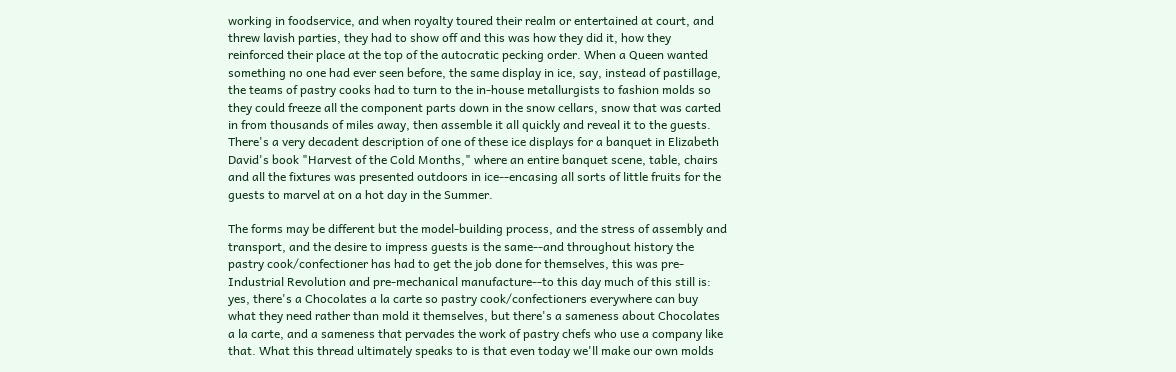working in foodservice, and when royalty toured their realm or entertained at court, and threw lavish parties, they had to show off and this was how they did it, how they reinforced their place at the top of the autocratic pecking order. When a Queen wanted something no one had ever seen before, the same display in ice, say, instead of pastillage, the teams of pastry cooks had to turn to the in-house metallurgists to fashion molds so they could freeze all the component parts down in the snow cellars, snow that was carted in from thousands of miles away, then assemble it all quickly and reveal it to the guests. There's a very decadent description of one of these ice displays for a banquet in Elizabeth David's book "Harvest of the Cold Months," where an entire banquet scene, table, chairs and all the fixtures was presented outdoors in ice--encasing all sorts of little fruits for the guests to marvel at on a hot day in the Summer.

The forms may be different but the model-building process, and the stress of assembly and transport, and the desire to impress guests is the same--and throughout history the pastry cook/confectioner has had to get the job done for themselves, this was pre-Industrial Revolution and pre-mechanical manufacture--to this day much of this still is: yes, there's a Chocolates a la carte so pastry cook/confectioners everywhere can buy what they need rather than mold it themselves, but there's a sameness about Chocolates a la carte, and a sameness that pervades the work of pastry chefs who use a company like that. What this thread ultimately speaks to is that even today we'll make our own molds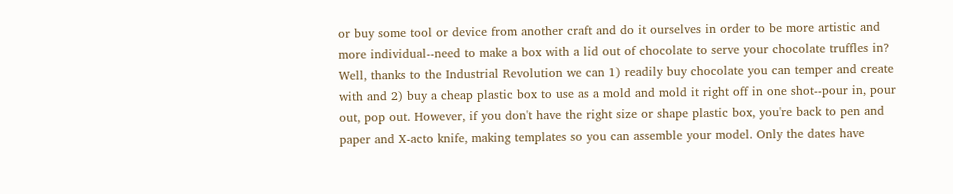or buy some tool or device from another craft and do it ourselves in order to be more artistic and more individual--need to make a box with a lid out of chocolate to serve your chocolate truffles in? Well, thanks to the Industrial Revolution we can 1) readily buy chocolate you can temper and create with and 2) buy a cheap plastic box to use as a mold and mold it right off in one shot--pour in, pour out, pop out. However, if you don't have the right size or shape plastic box, you're back to pen and paper and X-acto knife, making templates so you can assemble your model. Only the dates have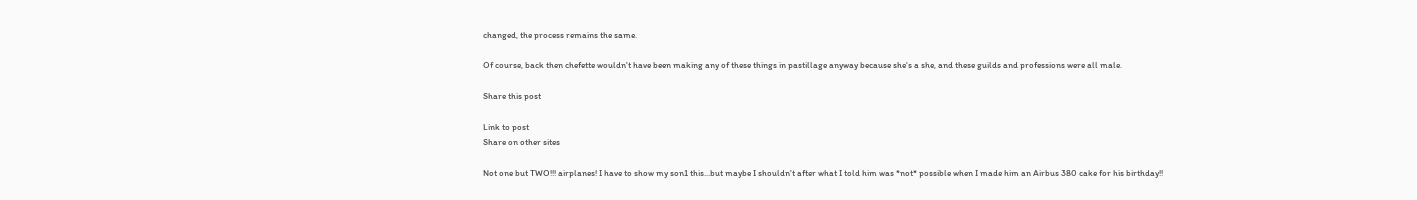changed, the process remains the same.

Of course, back then chefette wouldn't have been making any of these things in pastillage anyway because she's a she, and these guilds and professions were all male.

Share this post

Link to post
Share on other sites

Not one but TWO!!! airplanes! I have to show my son1 this...but maybe I shouldn't after what I told him was *not* possible when I made him an Airbus 380 cake for his birthday!!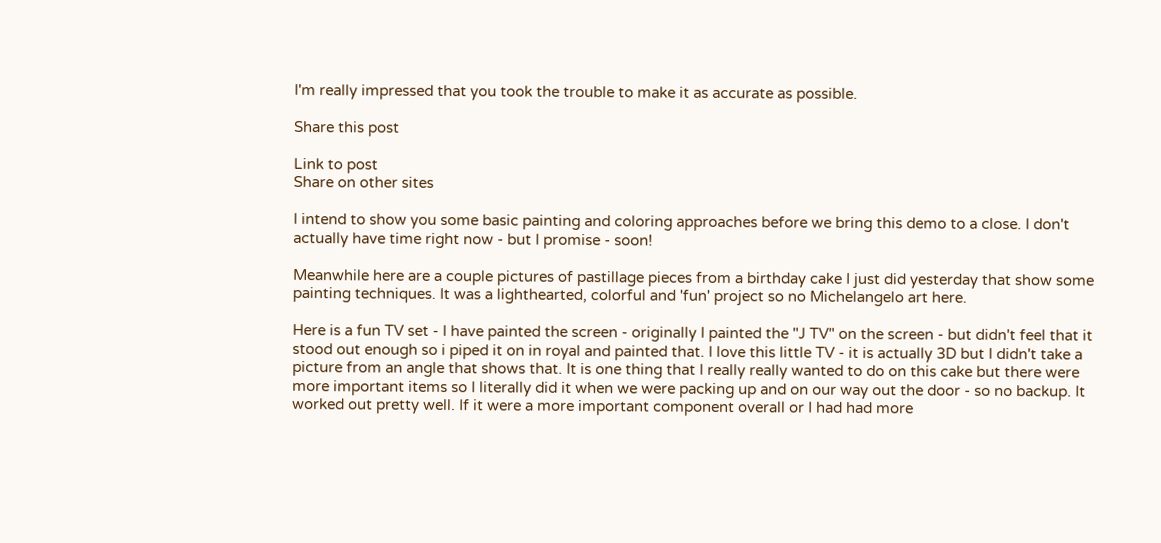I'm really impressed that you took the trouble to make it as accurate as possible.

Share this post

Link to post
Share on other sites

I intend to show you some basic painting and coloring approaches before we bring this demo to a close. I don't actually have time right now - but I promise - soon!

Meanwhile here are a couple pictures of pastillage pieces from a birthday cake I just did yesterday that show some painting techniques. It was a lighthearted, colorful and 'fun' project so no Michelangelo art here.

Here is a fun TV set - I have painted the screen - originally I painted the "J TV" on the screen - but didn't feel that it stood out enough so i piped it on in royal and painted that. I love this little TV - it is actually 3D but I didn't take a picture from an angle that shows that. It is one thing that I really really wanted to do on this cake but there were more important items so I literally did it when we were packing up and on our way out the door - so no backup. It worked out pretty well. If it were a more important component overall or I had had more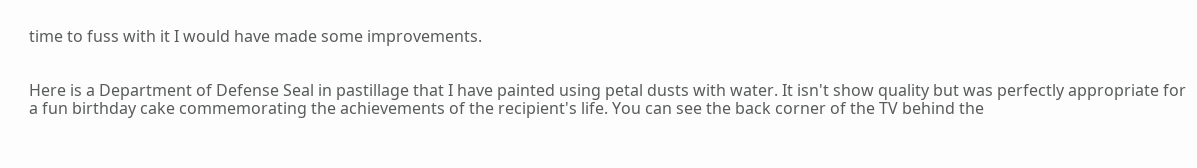time to fuss with it I would have made some improvements.


Here is a Department of Defense Seal in pastillage that I have painted using petal dusts with water. It isn't show quality but was perfectly appropriate for a fun birthday cake commemorating the achievements of the recipient's life. You can see the back corner of the TV behind the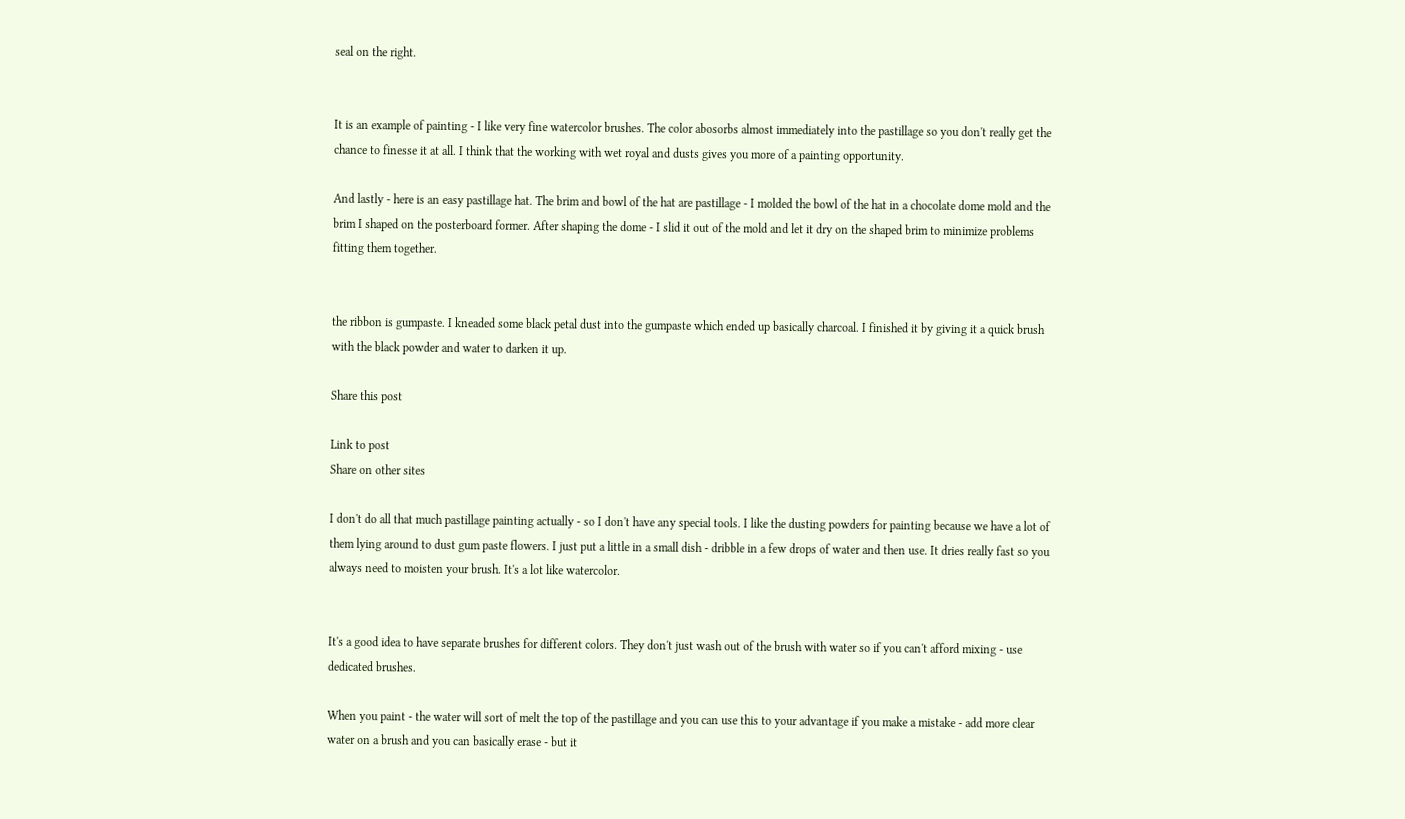seal on the right.


It is an example of painting - I like very fine watercolor brushes. The color abosorbs almost immediately into the pastillage so you don't really get the chance to finesse it at all. I think that the working with wet royal and dusts gives you more of a painting opportunity.

And lastly - here is an easy pastillage hat. The brim and bowl of the hat are pastillage - I molded the bowl of the hat in a chocolate dome mold and the brim I shaped on the posterboard former. After shaping the dome - I slid it out of the mold and let it dry on the shaped brim to minimize problems fitting them together.


the ribbon is gumpaste. I kneaded some black petal dust into the gumpaste which ended up basically charcoal. I finished it by giving it a quick brush with the black powder and water to darken it up.

Share this post

Link to post
Share on other sites

I don't do all that much pastillage painting actually - so I don't have any special tools. I like the dusting powders for painting because we have a lot of them lying around to dust gum paste flowers. I just put a little in a small dish - dribble in a few drops of water and then use. It dries really fast so you always need to moisten your brush. It's a lot like watercolor.


It's a good idea to have separate brushes for different colors. They don't just wash out of the brush with water so if you can't afford mixing - use dedicated brushes.

When you paint - the water will sort of melt the top of the pastillage and you can use this to your advantage if you make a mistake - add more clear water on a brush and you can basically erase - but it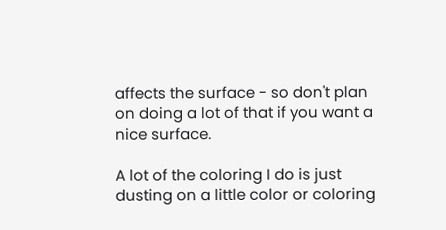affects the surface - so don't plan on doing a lot of that if you want a nice surface.

A lot of the coloring I do is just dusting on a little color or coloring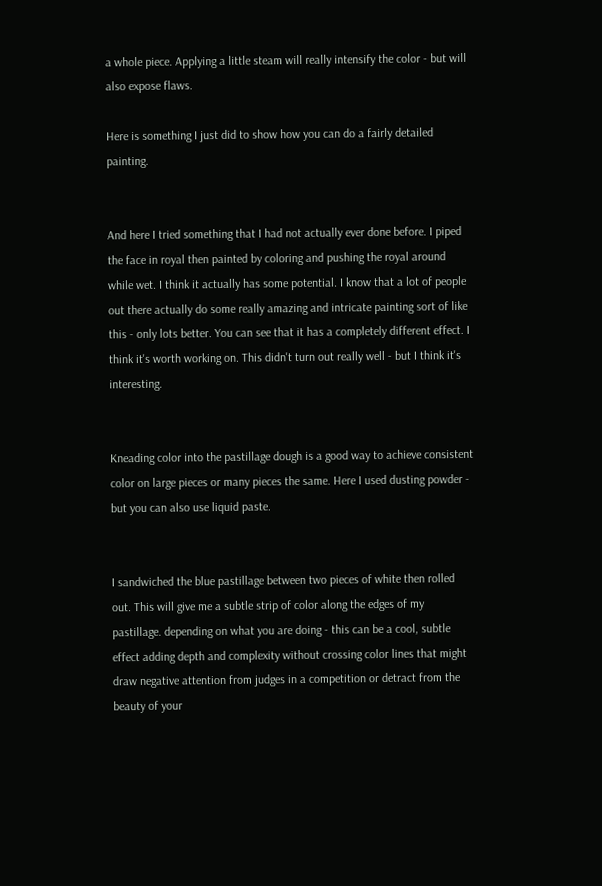a whole piece. Applying a little steam will really intensify the color - but will also expose flaws.

Here is something I just did to show how you can do a fairly detailed painting.


And here I tried something that I had not actually ever done before. I piped the face in royal then painted by coloring and pushing the royal around while wet. I think it actually has some potential. I know that a lot of people out there actually do some really amazing and intricate painting sort of like this - only lots better. You can see that it has a completely different effect. I think it's worth working on. This didn't turn out really well - but I think it's interesting.


Kneading color into the pastillage dough is a good way to achieve consistent color on large pieces or many pieces the same. Here I used dusting powder - but you can also use liquid paste.


I sandwiched the blue pastillage between two pieces of white then rolled out. This will give me a subtle strip of color along the edges of my pastillage. depending on what you are doing - this can be a cool, subtle effect adding depth and complexity without crossing color lines that might draw negative attention from judges in a competition or detract from the beauty of your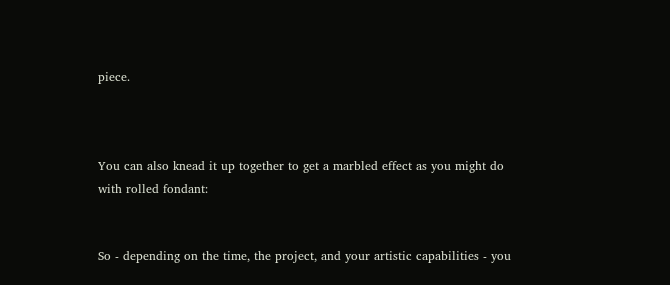piece.



You can also knead it up together to get a marbled effect as you might do with rolled fondant:


So - depending on the time, the project, and your artistic capabilities - you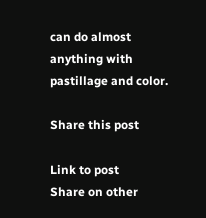can do almost anything with pastillage and color.

Share this post

Link to post
Share on other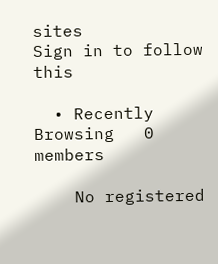sites
Sign in to follow this

  • Recently Browsing   0 members

    No registered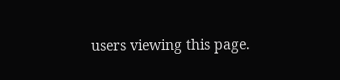users viewing this page.